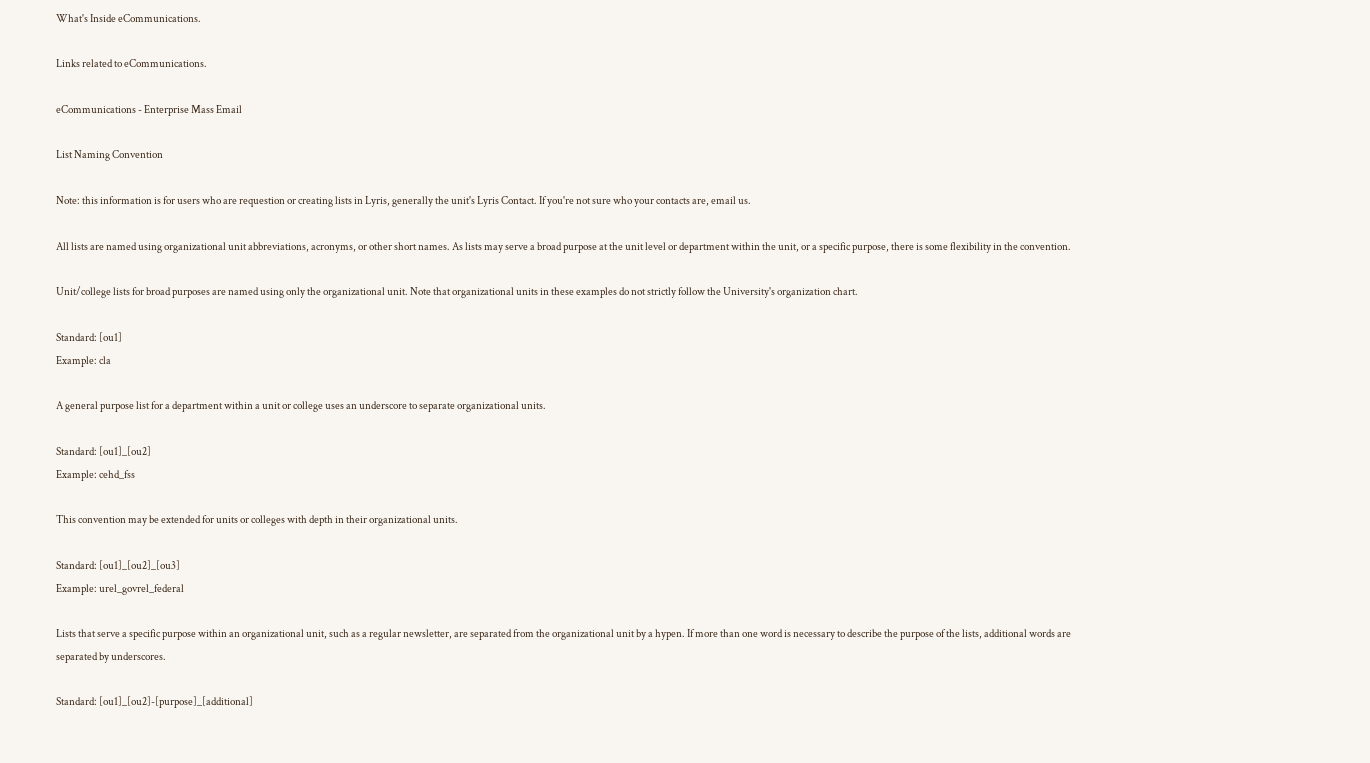What's Inside eCommunications.

Links related to eCommunications.

eCommunications - Enterprise Mass Email

List Naming Convention

Note: this information is for users who are requestion or creating lists in Lyris, generally the unit's Lyris Contact. If you're not sure who your contacts are, email us.

All lists are named using organizational unit abbreviations, acronyms, or other short names. As lists may serve a broad purpose at the unit level or department within the unit, or a specific purpose, there is some flexibility in the convention.

Unit/college lists for broad purposes are named using only the organizational unit. Note that organizational units in these examples do not strictly follow the University's organization chart.

Standard: [ou1]
Example: cla

A general purpose list for a department within a unit or college uses an underscore to separate organizational units.

Standard: [ou1]_[ou2]
Example: cehd_fss

This convention may be extended for units or colleges with depth in their organizational units.

Standard: [ou1]_[ou2]_[ou3]
Example: urel_govrel_federal

Lists that serve a specific purpose within an organizational unit, such as a regular newsletter, are separated from the organizational unit by a hypen. If more than one word is necessary to describe the purpose of the lists, additional words are separated by underscores.

Standard: [ou1]_[ou2]-[purpose]_[additional]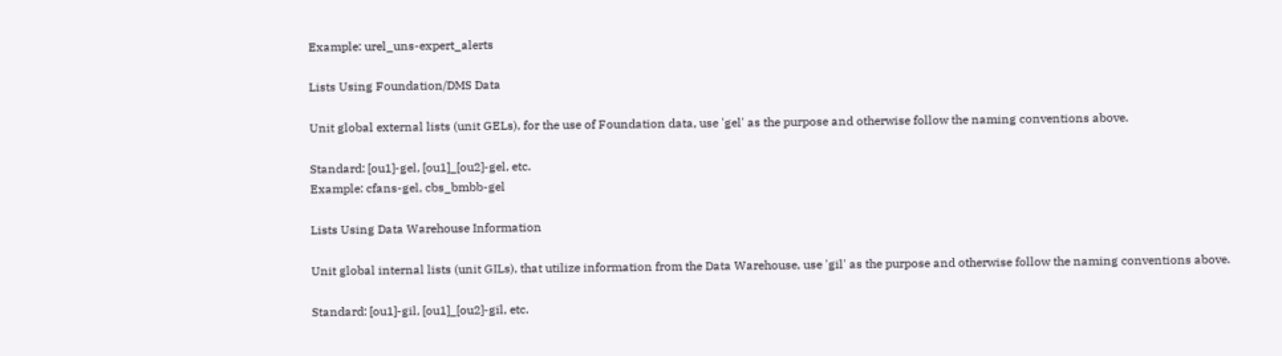Example: urel_uns-expert_alerts

Lists Using Foundation/DMS Data

Unit global external lists (unit GELs), for the use of Foundation data, use 'gel' as the purpose and otherwise follow the naming conventions above.

Standard: [ou1]-gel, [ou1]_[ou2]-gel, etc.
Example: cfans-gel, cbs_bmbb-gel

Lists Using Data Warehouse Information

Unit global internal lists (unit GILs), that utilize information from the Data Warehouse, use 'gil' as the purpose and otherwise follow the naming conventions above.

Standard: [ou1]-gil, [ou1]_[ou2]-gil, etc.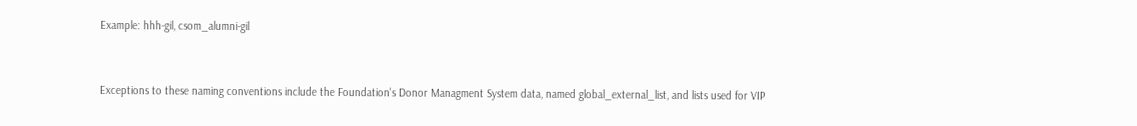Example: hhh-gil, csom_alumni-gil


Exceptions to these naming conventions include the Foundation's Donor Managment System data, named global_external_list, and lists used for VIP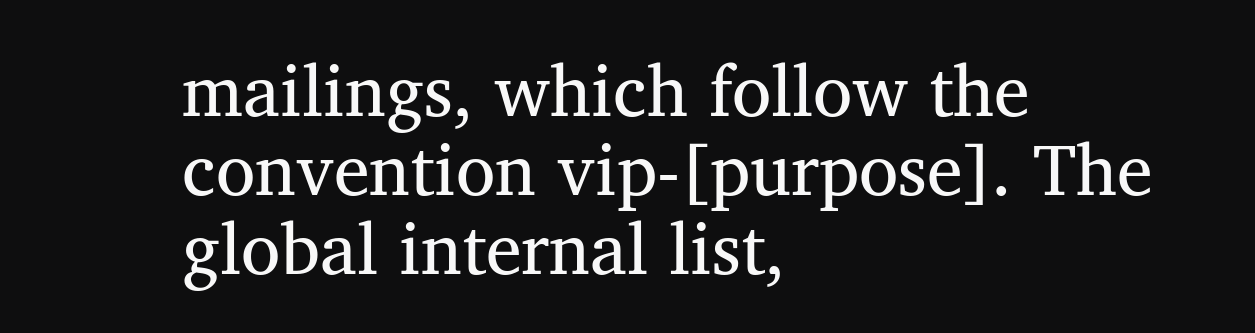mailings, which follow the convention vip-[purpose]. The global internal list,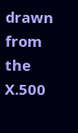drawn from the X.500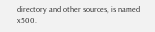directory and other sources, is named x500.